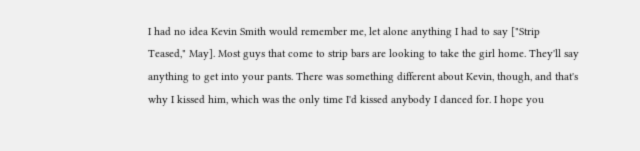I had no idea Kevin Smith would remember me, let alone anything I had to say ["Strip Teased," May]. Most guys that come to strip bars are looking to take the girl home. They'll say anything to get into your pants. There was something different about Kevin, though, and that's why I kissed him, which was the only time I'd kissed anybody I danced for. I hope you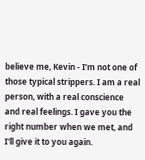believe me, Kevin - I'm not one of those typical strippers. I am a real person, with a real conscience and real feelings. I gave you the right number when we met, and I'll give it to you again.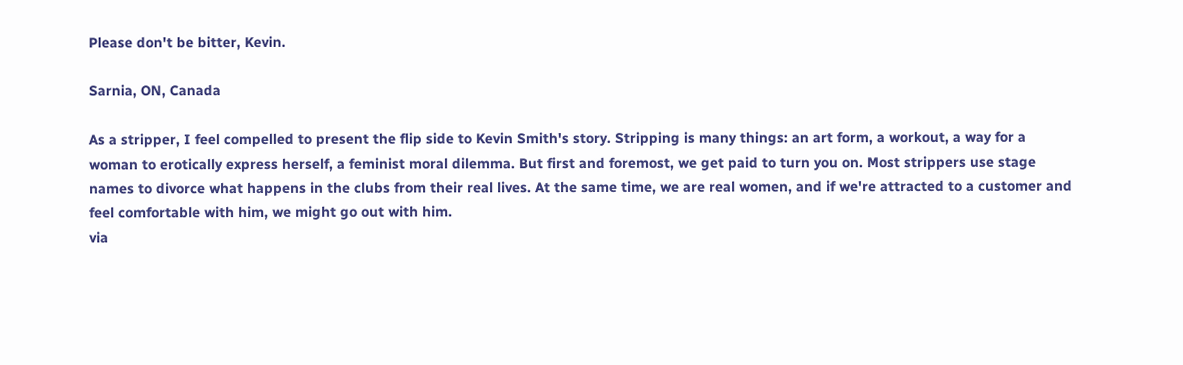Please don't be bitter, Kevin.

Sarnia, ON, Canada

As a stripper, I feel compelled to present the flip side to Kevin Smith's story. Stripping is many things: an art form, a workout, a way for a woman to erotically express herself, a feminist moral dilemma. But first and foremost, we get paid to turn you on. Most strippers use stage names to divorce what happens in the clubs from their real lives. At the same time, we are real women, and if we're attracted to a customer and feel comfortable with him, we might go out with him.
via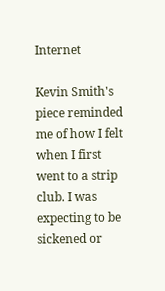Internet

Kevin Smith's piece reminded me of how I felt when I first went to a strip club. I was expecting to be sickened or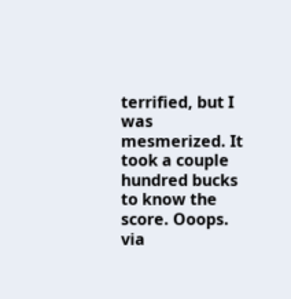terrified, but I was mesmerized. It took a couple hundred bucks to know the score. Ooops.
via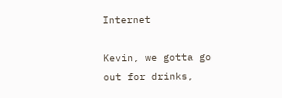Internet

Kevin, we gotta go out for drinks,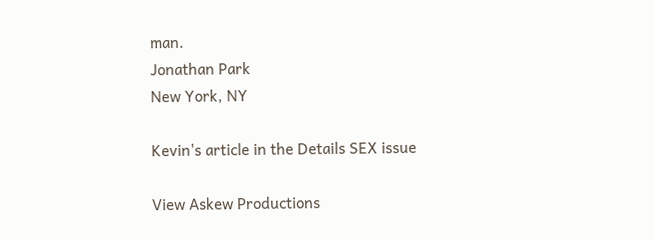man.
Jonathan Park
New York, NY

Kevin's article in the Details SEX issue

View Askew Productions